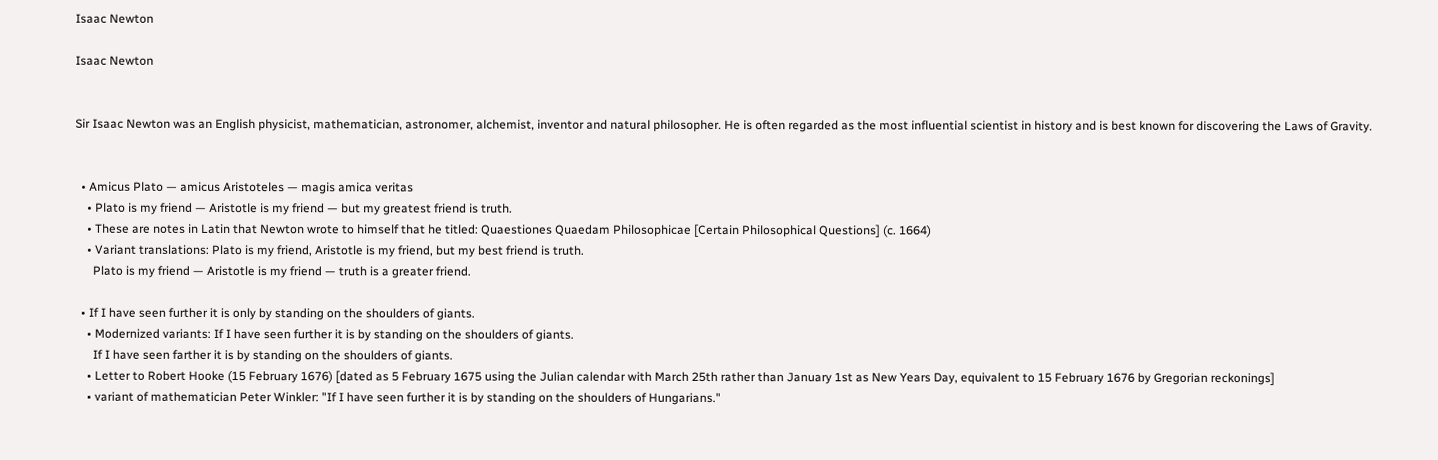Isaac Newton

Isaac Newton


Sir Isaac Newton was an English physicist, mathematician, astronomer, alchemist, inventor and natural philosopher. He is often regarded as the most influential scientist in history and is best known for discovering the Laws of Gravity.


  • Amicus Plato — amicus Aristoteles — magis amica veritas
    • Plato is my friend — Aristotle is my friend — but my greatest friend is truth.
    • These are notes in Latin that Newton wrote to himself that he titled: Quaestiones Quaedam Philosophicae [Certain Philosophical Questions] (c. 1664)
    • Variant translations: Plato is my friend, Aristotle is my friend, but my best friend is truth.
      Plato is my friend — Aristotle is my friend — truth is a greater friend.

  • If I have seen further it is only by standing on the shoulders of giants.
    • Modernized variants: If I have seen further it is by standing on the shoulders of giants.
      If I have seen farther it is by standing on the shoulders of giants.
    • Letter to Robert Hooke (15 February 1676) [dated as 5 February 1675 using the Julian calendar with March 25th rather than January 1st as New Years Day, equivalent to 15 February 1676 by Gregorian reckonings]
    • variant of mathematician Peter Winkler: "If I have seen further it is by standing on the shoulders of Hungarians."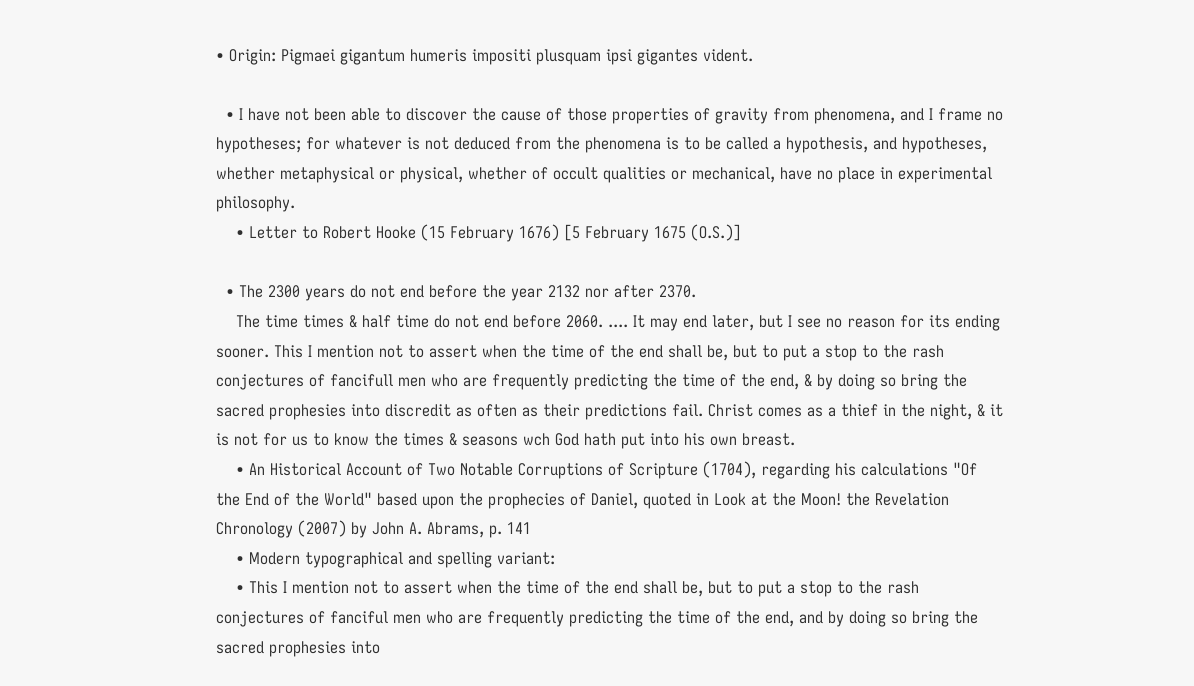• Origin: Pigmaei gigantum humeris impositi plusquam ipsi gigantes vident.

  • I have not been able to discover the cause of those properties of gravity from phenomena, and I frame no hypotheses; for whatever is not deduced from the phenomena is to be called a hypothesis, and hypotheses, whether metaphysical or physical, whether of occult qualities or mechanical, have no place in experimental philosophy.
    • Letter to Robert Hooke (15 February 1676) [5 February 1675 (O.S.)]

  • The 2300 years do not end before the year 2132 nor after 2370.
    The time times & half time do not end before 2060. .... It may end later, but I see no reason for its ending sooner. This I mention not to assert when the time of the end shall be, but to put a stop to the rash conjectures of fancifull men who are frequently predicting the time of the end, & by doing so bring the sacred prophesies into discredit as often as their predictions fail. Christ comes as a thief in the night, & it is not for us to know the times & seasons wch God hath put into his own breast.
    • An Historical Account of Two Notable Corruptions of Scripture (1704), regarding his calculations "Of the End of the World" based upon the prophecies of Daniel, quoted in Look at the Moon! the Revelation Chronology (2007) by John A. Abrams, p. 141
    • Modern typographical and spelling variant:
    • This I mention not to assert when the time of the end shall be, but to put a stop to the rash conjectures of fanciful men who are frequently predicting the time of the end, and by doing so bring the sacred prophesies into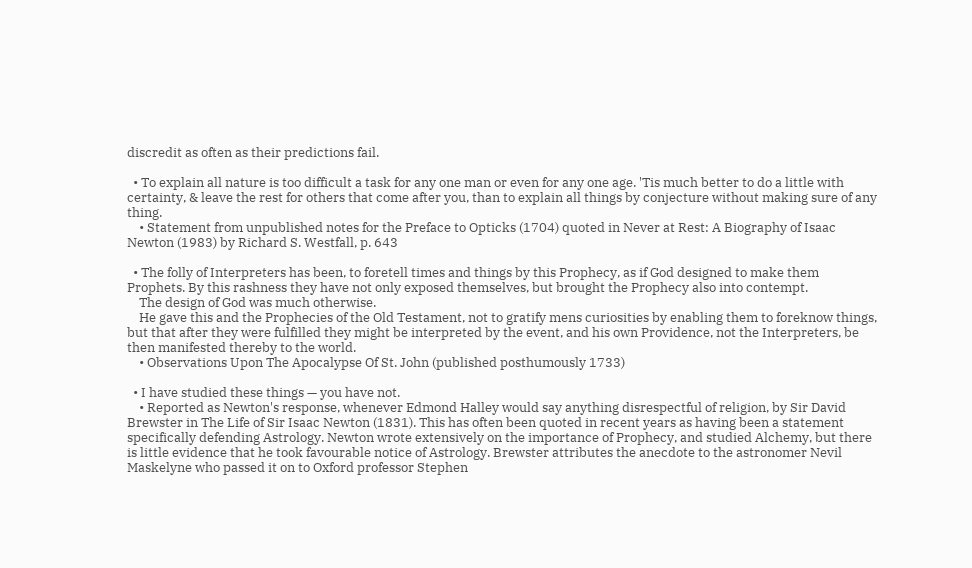discredit as often as their predictions fail.

  • To explain all nature is too difficult a task for any one man or even for any one age. 'Tis much better to do a little with certainty, & leave the rest for others that come after you, than to explain all things by conjecture without making sure of any thing.
    • Statement from unpublished notes for the Preface to Opticks (1704) quoted in Never at Rest: A Biography of Isaac Newton (1983) by Richard S. Westfall, p. 643

  • The folly of Interpreters has been, to foretell times and things by this Prophecy, as if God designed to make them Prophets. By this rashness they have not only exposed themselves, but brought the Prophecy also into contempt.
    The design of God was much otherwise.
    He gave this and the Prophecies of the Old Testament, not to gratify mens curiosities by enabling them to foreknow things, but that after they were fulfilled they might be interpreted by the event, and his own Providence, not the Interpreters, be then manifested thereby to the world.
    • Observations Upon The Apocalypse Of St. John (published posthumously 1733)

  • I have studied these things — you have not.
    • Reported as Newton's response, whenever Edmond Halley would say anything disrespectful of religion, by Sir David Brewster in The Life of Sir Isaac Newton (1831). This has often been quoted in recent years as having been a statement specifically defending Astrology. Newton wrote extensively on the importance of Prophecy, and studied Alchemy, but there is little evidence that he took favourable notice of Astrology. Brewster attributes the anecdote to the astronomer Nevil Maskelyne who passed it on to Oxford professor Stephen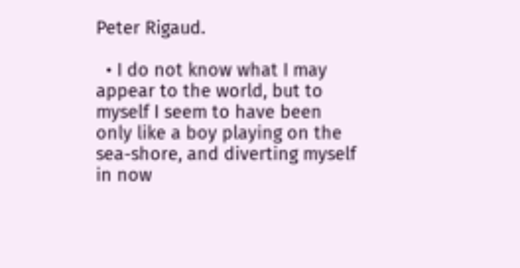Peter Rigaud.

  • I do not know what I may appear to the world, but to myself I seem to have been only like a boy playing on the sea-shore, and diverting myself in now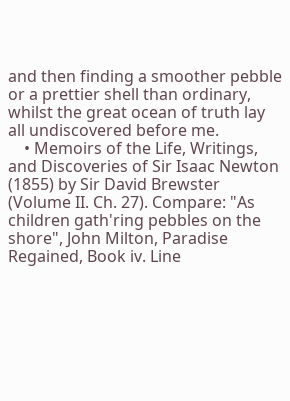and then finding a smoother pebble or a prettier shell than ordinary, whilst the great ocean of truth lay all undiscovered before me.
    • Memoirs of the Life, Writings, and Discoveries of Sir Isaac Newton (1855) by Sir David Brewster (Volume II. Ch. 27). Compare: "As children gath'ring pebbles on the shore", John Milton, Paradise Regained, Book iv. Line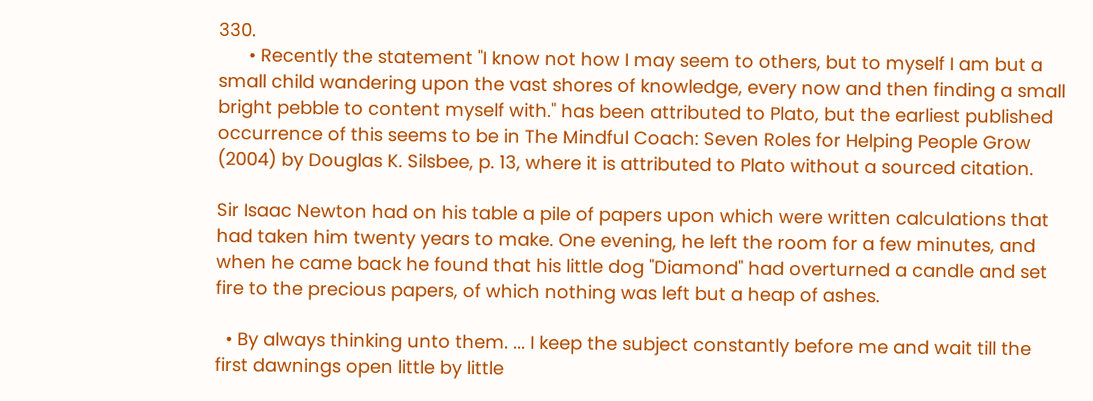330.
      • Recently the statement "I know not how I may seem to others, but to myself I am but a small child wandering upon the vast shores of knowledge, every now and then finding a small bright pebble to content myself with." has been attributed to Plato, but the earliest published occurrence of this seems to be in The Mindful Coach: Seven Roles for Helping People Grow (2004) by Douglas K. Silsbee, p. 13, where it is attributed to Plato without a sourced citation.

Sir Isaac Newton had on his table a pile of papers upon which were written calculations that had taken him twenty years to make. One evening, he left the room for a few minutes, and when he came back he found that his little dog "Diamond" had overturned a candle and set fire to the precious papers, of which nothing was left but a heap of ashes.

  • By always thinking unto them. ... I keep the subject constantly before me and wait till the first dawnings open little by little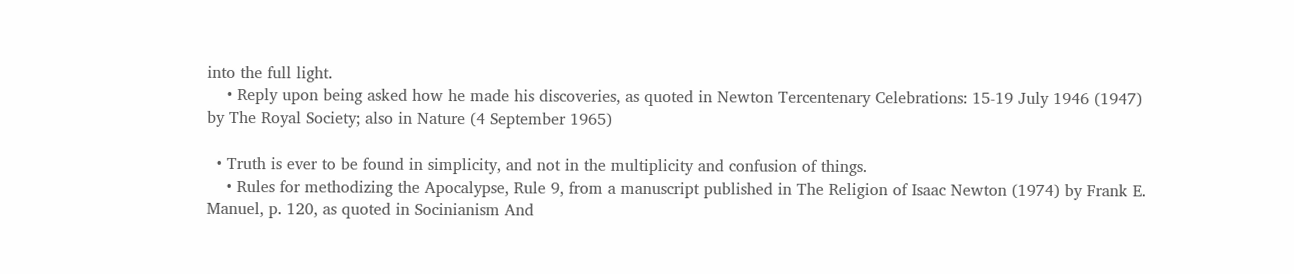into the full light.
    • Reply upon being asked how he made his discoveries, as quoted in Newton Tercentenary Celebrations: 15-19 July 1946 (1947) by The Royal Society; also in Nature (4 September 1965)

  • Truth is ever to be found in simplicity, and not in the multiplicity and confusion of things.
    • Rules for methodizing the Apocalypse, Rule 9, from a manuscript published in The Religion of Isaac Newton (1974) by Frank E. Manuel, p. 120, as quoted in Socinianism And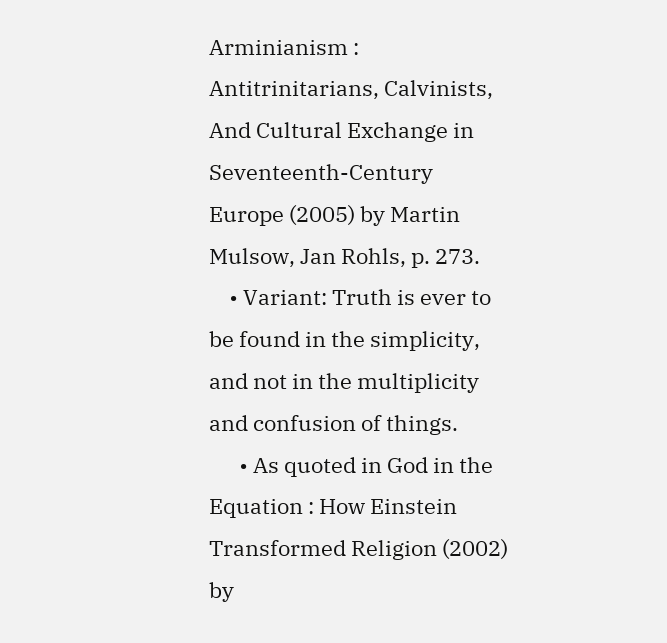Arminianism : Antitrinitarians, Calvinists, And Cultural Exchange in Seventeenth-Century Europe (2005) by Martin Mulsow, Jan Rohls, p. 273.
    • Variant: Truth is ever to be found in the simplicity, and not in the multiplicity and confusion of things.
      • As quoted in God in the Equation : How Einstein Transformed Religion (2002) by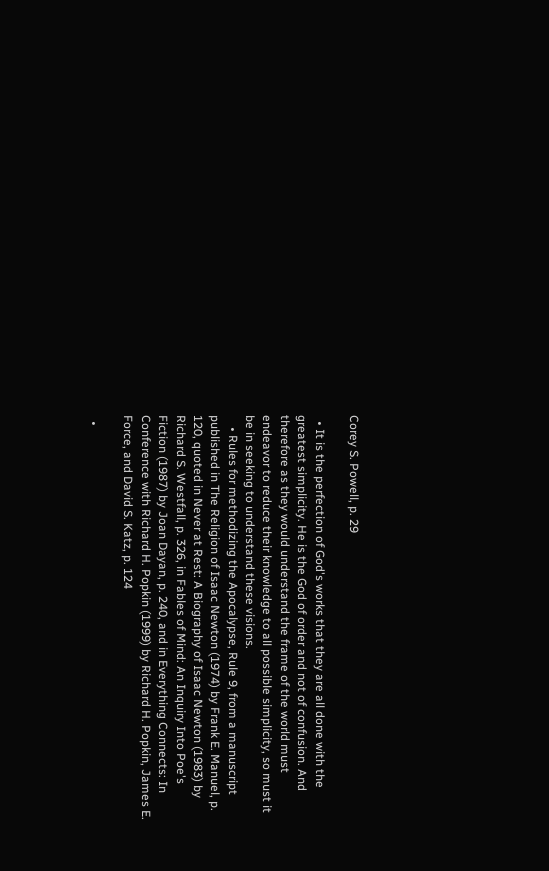Corey S. Powell, p. 29

  • It is the perfection of God's works that they are all done with the greatest simplicity. He is the God of order and not of confusion. And therefore as they would understand the frame of the world must endeavor to reduce their knowledge to all possible simplicity, so must it be in seeking to understand these visions.
    • Rules for methodizing the Apocalypse, Rule 9, from a manuscript published in The Religion of Isaac Newton (1974) by Frank E. Manuel, p. 120, quoted in Never at Rest: A Biography of Isaac Newton (1983) by Richard S. Westfall, p. 326, in Fables of Mind: An Inquiry Into Poe's Fiction (1987) by Joan Dayan, p. 240, and in Everything Connects: In Conference with Richard H. Popkin (1999) by Richard H. Popkin, James E. Force, and David S. Katz, p. 124

  •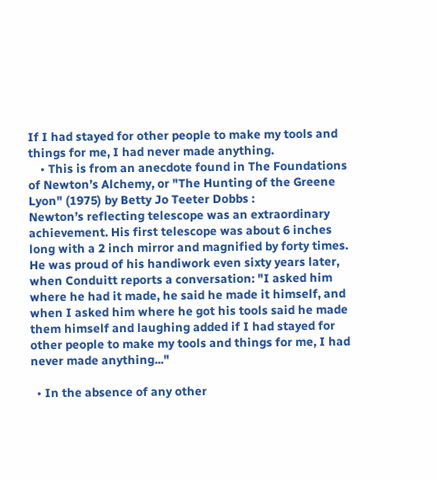If I had stayed for other people to make my tools and things for me, I had never made anything.
    • This is from an anecdote found in The Foundations of Newton’s Alchemy, or "The Hunting of the Greene Lyon" (1975) by Betty Jo Teeter Dobbs :
Newton’s reflecting telescope was an extraordinary achievement. His first telescope was about 6 inches long with a 2 inch mirror and magnified by forty times. He was proud of his handiwork even sixty years later, when Conduitt reports a conversation: "I asked him where he had it made, he said he made it himself, and when I asked him where he got his tools said he made them himself and laughing added if I had stayed for other people to make my tools and things for me, I had never made anything..."

  • In the absence of any other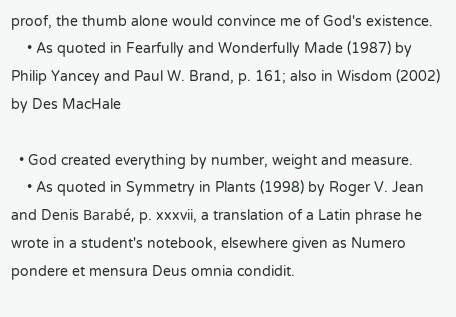proof, the thumb alone would convince me of God's existence.
    • As quoted in Fearfully and Wonderfully Made (1987) by Philip Yancey and Paul W. Brand, p. 161; also in Wisdom (2002) by Des MacHale

  • God created everything by number, weight and measure.
    • As quoted in Symmetry in Plants (1998) by Roger V. Jean and Denis Barabé, p. xxxvii, a translation of a Latin phrase he wrote in a student's notebook, elsewhere given as Numero pondere et mensura Deus omnia condidit.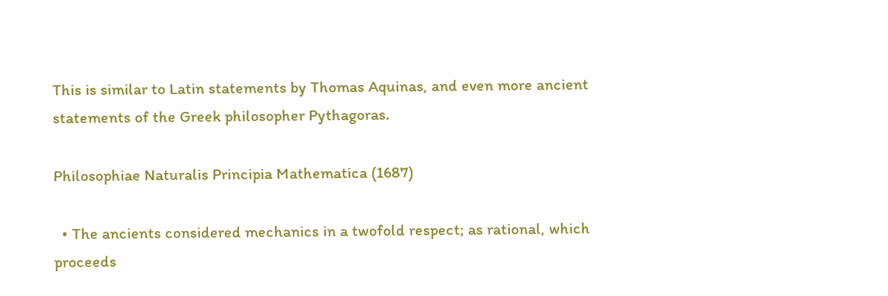This is similar to Latin statements by Thomas Aquinas, and even more ancient statements of the Greek philosopher Pythagoras.

Philosophiae Naturalis Principia Mathematica (1687)

  • The ancients considered mechanics in a twofold respect; as rational, which proceeds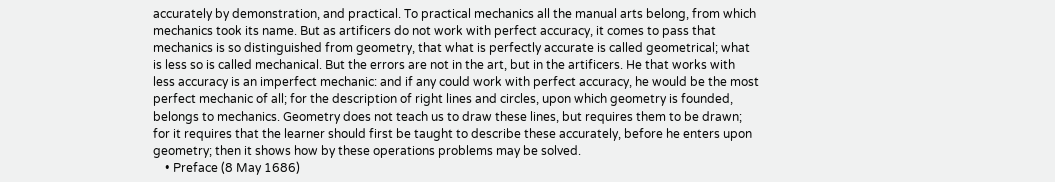accurately by demonstration, and practical. To practical mechanics all the manual arts belong, from which mechanics took its name. But as artificers do not work with perfect accuracy, it comes to pass that mechanics is so distinguished from geometry, that what is perfectly accurate is called geometrical; what is less so is called mechanical. But the errors are not in the art, but in the artificers. He that works with less accuracy is an imperfect mechanic: and if any could work with perfect accuracy, he would be the most perfect mechanic of all; for the description of right lines and circles, upon which geometry is founded, belongs to mechanics. Geometry does not teach us to draw these lines, but requires them to be drawn; for it requires that the learner should first be taught to describe these accurately, before he enters upon geometry; then it shows how by these operations problems may be solved.
    • Preface (8 May 1686)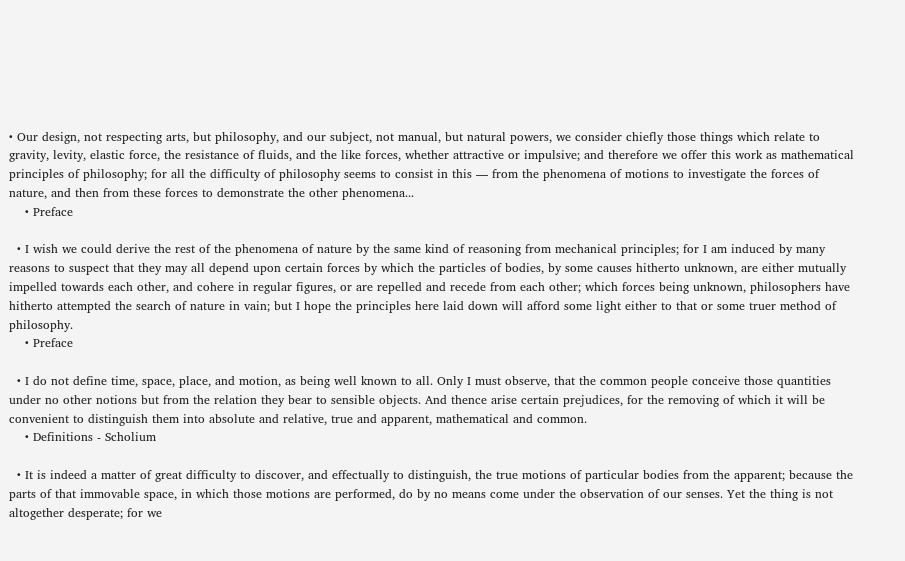• Our design, not respecting arts, but philosophy, and our subject, not manual, but natural powers, we consider chiefly those things which relate to gravity, levity, elastic force, the resistance of fluids, and the like forces, whether attractive or impulsive; and therefore we offer this work as mathematical principles of philosophy; for all the difficulty of philosophy seems to consist in this — from the phenomena of motions to investigate the forces of nature, and then from these forces to demonstrate the other phenomena...
    • Preface

  • I wish we could derive the rest of the phenomena of nature by the same kind of reasoning from mechanical principles; for I am induced by many reasons to suspect that they may all depend upon certain forces by which the particles of bodies, by some causes hitherto unknown, are either mutually impelled towards each other, and cohere in regular figures, or are repelled and recede from each other; which forces being unknown, philosophers have hitherto attempted the search of nature in vain; but I hope the principles here laid down will afford some light either to that or some truer method of philosophy.
    • Preface

  • I do not define time, space, place, and motion, as being well known to all. Only I must observe, that the common people conceive those quantities under no other notions but from the relation they bear to sensible objects. And thence arise certain prejudices, for the removing of which it will be convenient to distinguish them into absolute and relative, true and apparent, mathematical and common.
    • Definitions - Scholium

  • It is indeed a matter of great difficulty to discover, and effectually to distinguish, the true motions of particular bodies from the apparent; because the parts of that immovable space, in which those motions are performed, do by no means come under the observation of our senses. Yet the thing is not altogether desperate; for we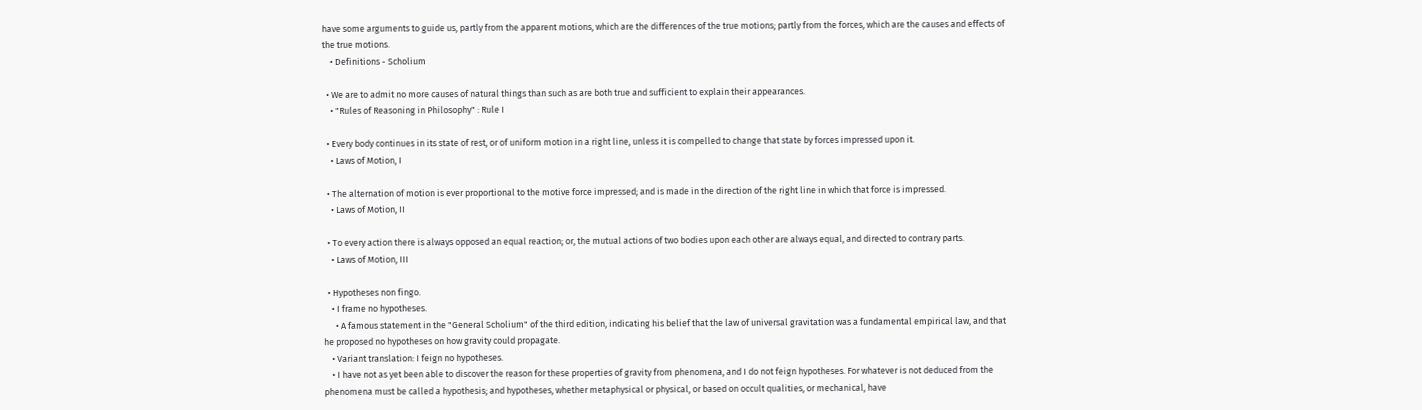have some arguments to guide us, partly from the apparent motions, which are the differences of the true motions; partly from the forces, which are the causes and effects of the true motions.
    • Definitions - Scholium

  • We are to admit no more causes of natural things than such as are both true and sufficient to explain their appearances.
    • "Rules of Reasoning in Philosophy" : Rule I

  • Every body continues in its state of rest, or of uniform motion in a right line, unless it is compelled to change that state by forces impressed upon it.
    • Laws of Motion, I

  • The alternation of motion is ever proportional to the motive force impressed; and is made in the direction of the right line in which that force is impressed.
    • Laws of Motion, II

  • To every action there is always opposed an equal reaction; or, the mutual actions of two bodies upon each other are always equal, and directed to contrary parts.
    • Laws of Motion, III

  • Hypotheses non fingo.
    • I frame no hypotheses.
      • A famous statement in the "General Scholium" of the third edition, indicating his belief that the law of universal gravitation was a fundamental empirical law, and that he proposed no hypotheses on how gravity could propagate.
    • Variant translation: I feign no hypotheses.
    • I have not as yet been able to discover the reason for these properties of gravity from phenomena, and I do not feign hypotheses. For whatever is not deduced from the phenomena must be called a hypothesis; and hypotheses, whether metaphysical or physical, or based on occult qualities, or mechanical, have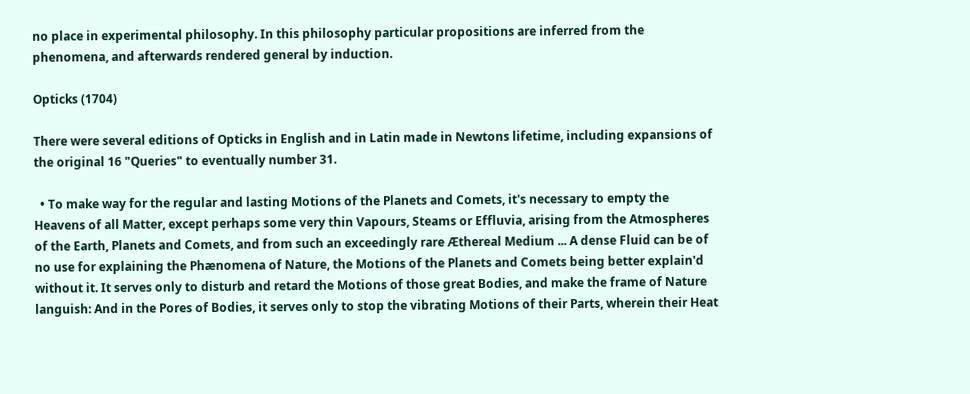no place in experimental philosophy. In this philosophy particular propositions are inferred from the phenomena, and afterwards rendered general by induction.

Opticks (1704)

There were several editions of Opticks in English and in Latin made in Newtons lifetime, including expansions of the original 16 "Queries" to eventually number 31.

  • To make way for the regular and lasting Motions of the Planets and Comets, it's necessary to empty the Heavens of all Matter, except perhaps some very thin Vapours, Steams or Effluvia, arising from the Atmospheres of the Earth, Planets and Comets, and from such an exceedingly rare Æthereal Medium ... A dense Fluid can be of no use for explaining the Phænomena of Nature, the Motions of the Planets and Comets being better explain'd without it. It serves only to disturb and retard the Motions of those great Bodies, and make the frame of Nature languish: And in the Pores of Bodies, it serves only to stop the vibrating Motions of their Parts, wherein their Heat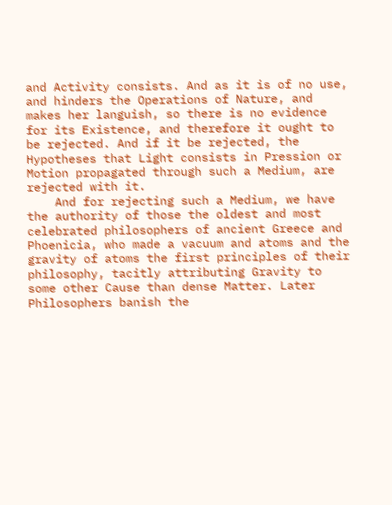and Activity consists. And as it is of no use, and hinders the Operations of Nature, and makes her languish, so there is no evidence for its Existence, and therefore it ought to be rejected. And if it be rejected, the Hypotheses that Light consists in Pression or Motion propagated through such a Medium, are rejected with it.
    And for rejecting such a Medium, we have the authority of those the oldest and most celebrated philosophers of ancient Greece and Phoenicia, who made a vacuum and atoms and the gravity of atoms the first principles of their philosophy, tacitly attributing Gravity to some other Cause than dense Matter. Later Philosophers banish the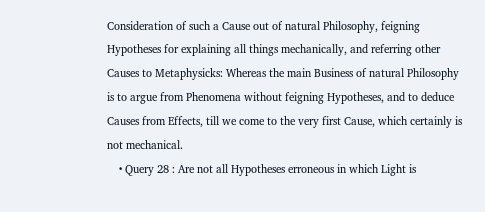Consideration of such a Cause out of natural Philosophy, feigning Hypotheses for explaining all things mechanically, and referring other Causes to Metaphysicks: Whereas the main Business of natural Philosophy is to argue from Phenomena without feigning Hypotheses, and to deduce Causes from Effects, till we come to the very first Cause, which certainly is not mechanical.
    • Query 28 : Are not all Hypotheses erroneous in which Light is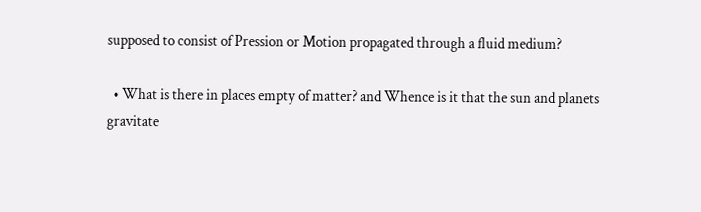supposed to consist of Pression or Motion propagated through a fluid medium?

  • What is there in places empty of matter? and Whence is it that the sun and planets gravitate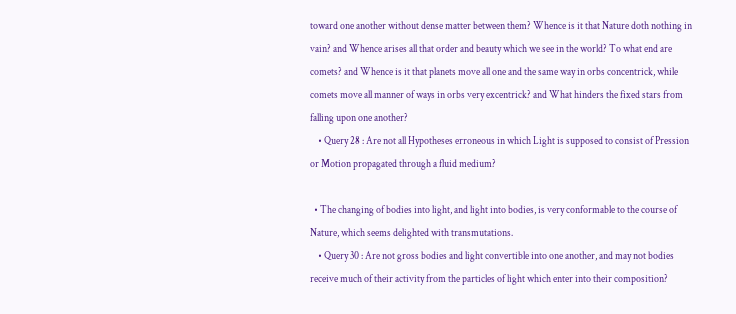toward one another without dense matter between them? Whence is it that Nature doth nothing in vain? and Whence arises all that order and beauty which we see in the world? To what end are comets? and Whence is it that planets move all one and the same way in orbs concentrick, while comets move all manner of ways in orbs very excentrick? and What hinders the fixed stars from falling upon one another?
    • Query 28 : Are not all Hypotheses erroneous in which Light is supposed to consist of Pression or Motion propagated through a fluid medium?

  • The changing of bodies into light, and light into bodies, is very conformable to the course of Nature, which seems delighted with transmutations.
    • Query 30 : Are not gross bodies and light convertible into one another, and may not bodies receive much of their activity from the particles of light which enter into their composition?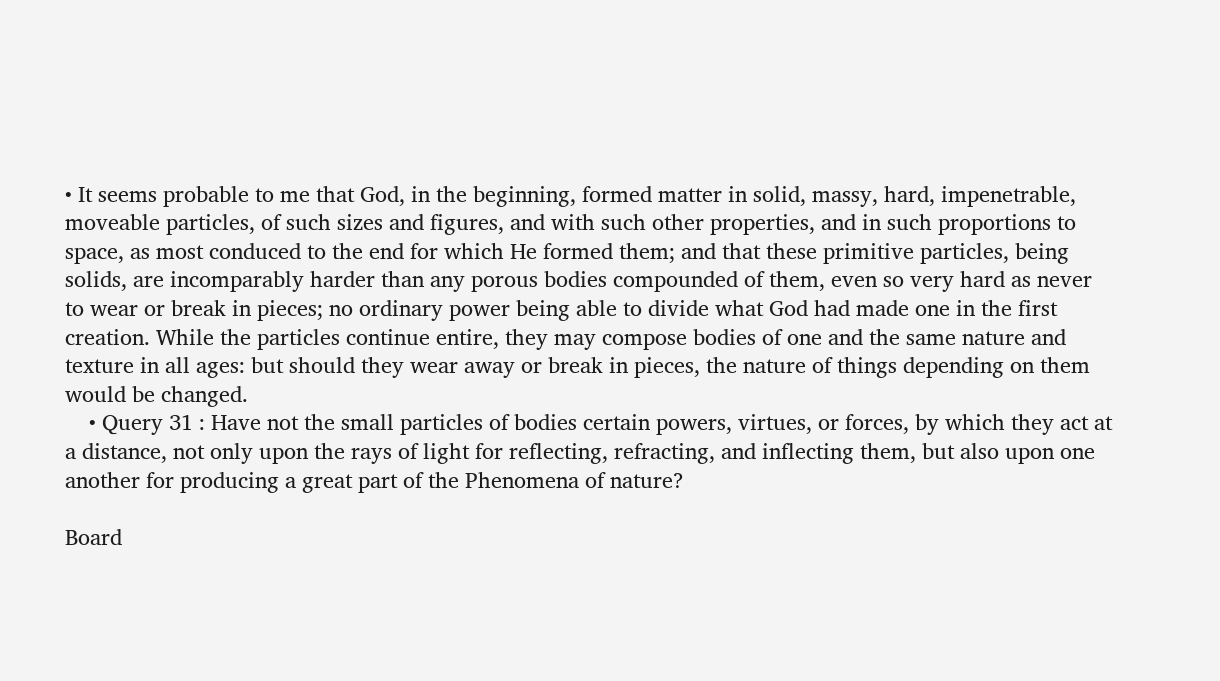• It seems probable to me that God, in the beginning, formed matter in solid, massy, hard, impenetrable, moveable particles, of such sizes and figures, and with such other properties, and in such proportions to space, as most conduced to the end for which He formed them; and that these primitive particles, being solids, are incomparably harder than any porous bodies compounded of them, even so very hard as never to wear or break in pieces; no ordinary power being able to divide what God had made one in the first creation. While the particles continue entire, they may compose bodies of one and the same nature and texture in all ages: but should they wear away or break in pieces, the nature of things depending on them would be changed.
    • Query 31 : Have not the small particles of bodies certain powers, virtues, or forces, by which they act at a distance, not only upon the rays of light for reflecting, refracting, and inflecting them, but also upon one another for producing a great part of the Phenomena of nature?

Board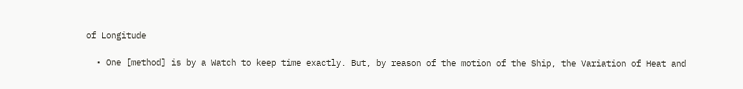of Longitude

  • One [method] is by a Watch to keep time exactly. But, by reason of the motion of the Ship, the Variation of Heat and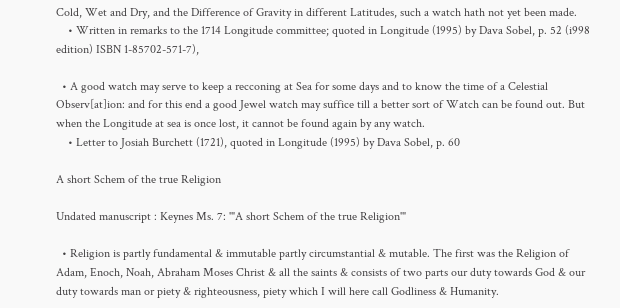Cold, Wet and Dry, and the Difference of Gravity in different Latitudes, such a watch hath not yet been made.
    • Written in remarks to the 1714 Longitude committee; quoted in Longitude (1995) by Dava Sobel, p. 52 (i998 edition) ISBN 1-85702-571-7),

  • A good watch may serve to keep a recconing at Sea for some days and to know the time of a Celestial Observ[at]ion: and for this end a good Jewel watch may suffice till a better sort of Watch can be found out. But when the Longitude at sea is once lost, it cannot be found again by any watch.
    • Letter to Josiah Burchett (1721), quoted in Longitude (1995) by Dava Sobel, p. 60

A short Schem of the true Religion

Undated manuscript : Keynes Ms. 7: '"A short Schem of the true Religion'"

  • Religion is partly fundamental & immutable partly circumstantial & mutable. The first was the Religion of Adam, Enoch, Noah, Abraham Moses Christ & all the saints & consists of two parts our duty towards God & our duty towards man or piety & righteousness, piety which I will here call Godliness & Humanity.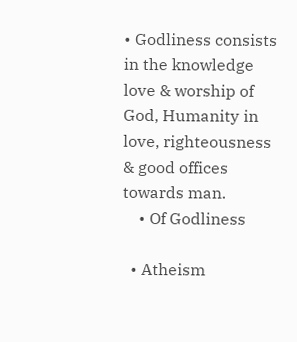• Godliness consists in the knowledge love & worship of God, Humanity in love, righteousness & good offices towards man.
    • Of Godliness

  • Atheism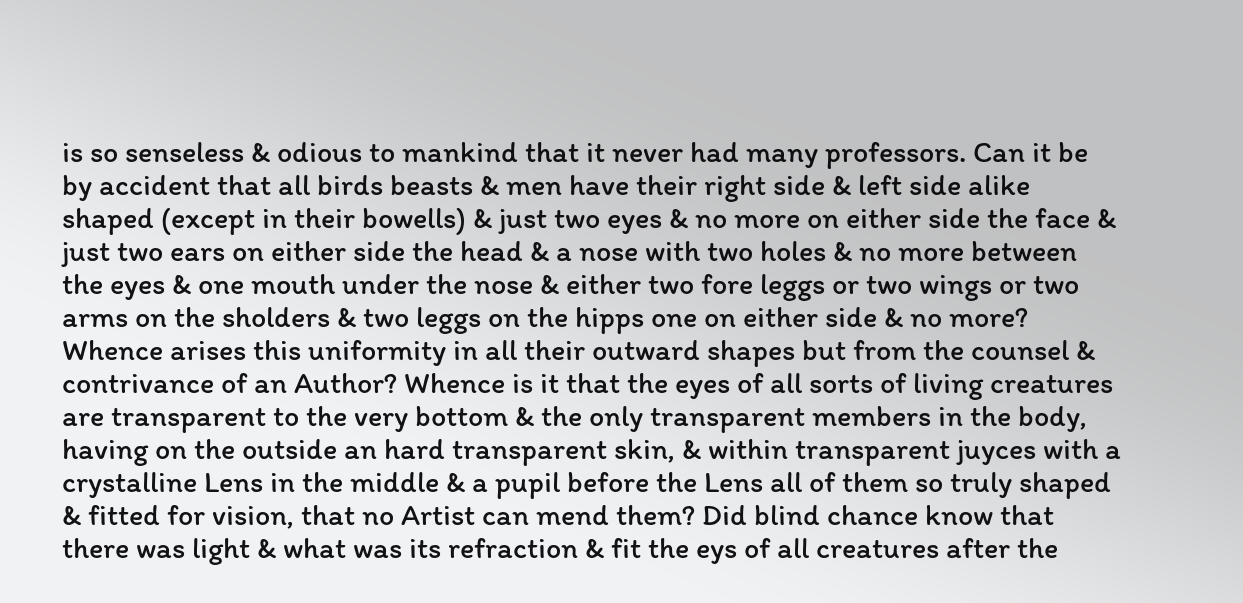is so senseless & odious to mankind that it never had many professors. Can it be by accident that all birds beasts & men have their right side & left side alike shaped (except in their bowells) & just two eyes & no more on either side the face & just two ears on either side the head & a nose with two holes & no more between the eyes & one mouth under the nose & either two fore leggs or two wings or two arms on the sholders & two leggs on the hipps one on either side & no more? Whence arises this uniformity in all their outward shapes but from the counsel & contrivance of an Author? Whence is it that the eyes of all sorts of living creatures are transparent to the very bottom & the only transparent members in the body, having on the outside an hard transparent skin, & within transparent juyces with a crystalline Lens in the middle & a pupil before the Lens all of them so truly shaped & fitted for vision, that no Artist can mend them? Did blind chance know that there was light & what was its refraction & fit the eys of all creatures after the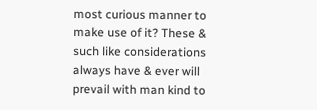most curious manner to make use of it? These & such like considerations always have & ever will prevail with man kind to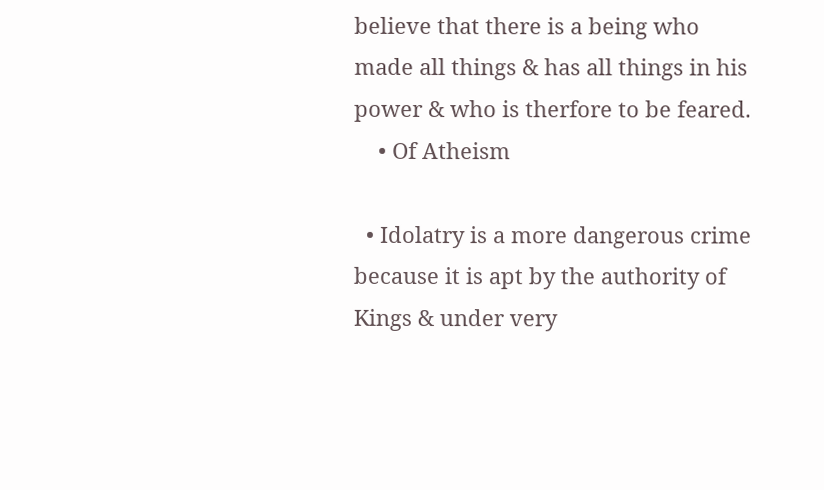believe that there is a being who made all things & has all things in his power & who is therfore to be feared.
    • Of Atheism

  • Idolatry is a more dangerous crime because it is apt by the authority of Kings & under very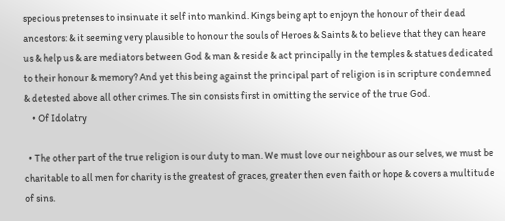specious pretenses to insinuate it self into mankind. Kings being apt to enjoyn the honour of their dead ancestors: & it seeming very plausible to honour the souls of Heroes & Saints & to believe that they can heare us & help us & are mediators between God & man & reside & act principally in the temples & statues dedicated to their honour & memory? And yet this being against the principal part of religion is in scripture condemned & detested above all other crimes. The sin consists first in omitting the service of the true God.
    • Of Idolatry

  • The other part of the true religion is our duty to man. We must love our neighbour as our selves, we must be charitable to all men for charity is the greatest of graces, greater then even faith or hope & covers a multitude of sins.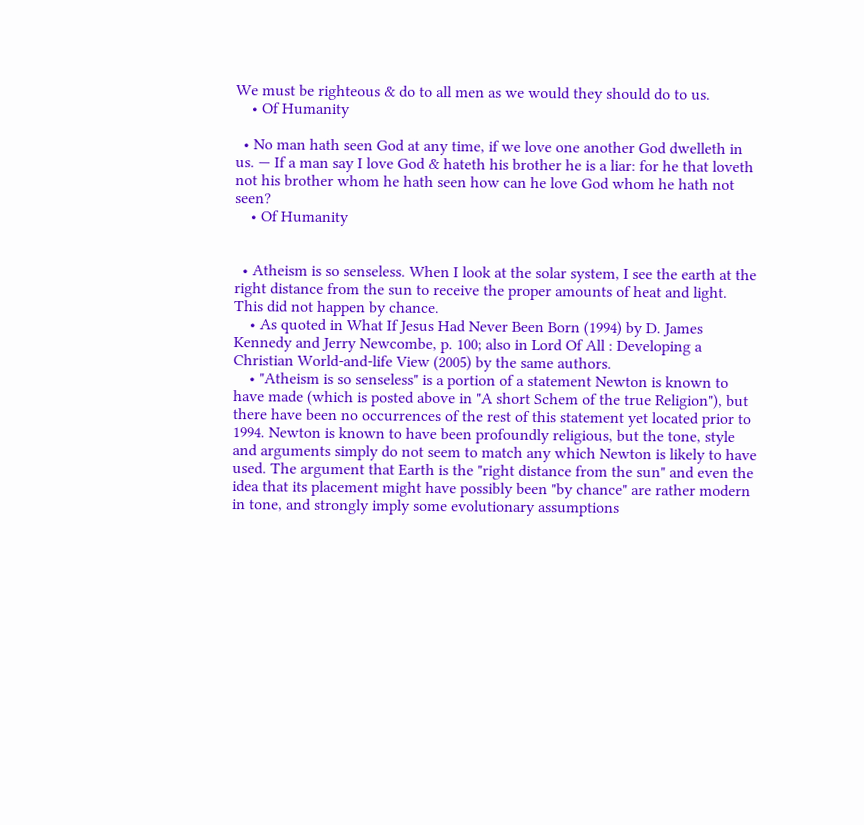We must be righteous & do to all men as we would they should do to us.
    • Of Humanity

  • No man hath seen God at any time, if we love one another God dwelleth in us. — If a man say I love God & hateth his brother he is a liar: for he that loveth not his brother whom he hath seen how can he love God whom he hath not seen?
    • Of Humanity


  • Atheism is so senseless. When I look at the solar system, I see the earth at the right distance from the sun to receive the proper amounts of heat and light. This did not happen by chance.
    • As quoted in What If Jesus Had Never Been Born (1994) by D. James Kennedy and Jerry Newcombe, p. 100; also in Lord Of All : Developing a Christian World-and-life View (2005) by the same authors.
    • "Atheism is so senseless" is a portion of a statement Newton is known to have made (which is posted above in "A short Schem of the true Religion"), but there have been no occurrences of the rest of this statement yet located prior to 1994. Newton is known to have been profoundly religious, but the tone, style and arguments simply do not seem to match any which Newton is likely to have used. The argument that Earth is the "right distance from the sun" and even the idea that its placement might have possibly been "by chance" are rather modern in tone, and strongly imply some evolutionary assumptions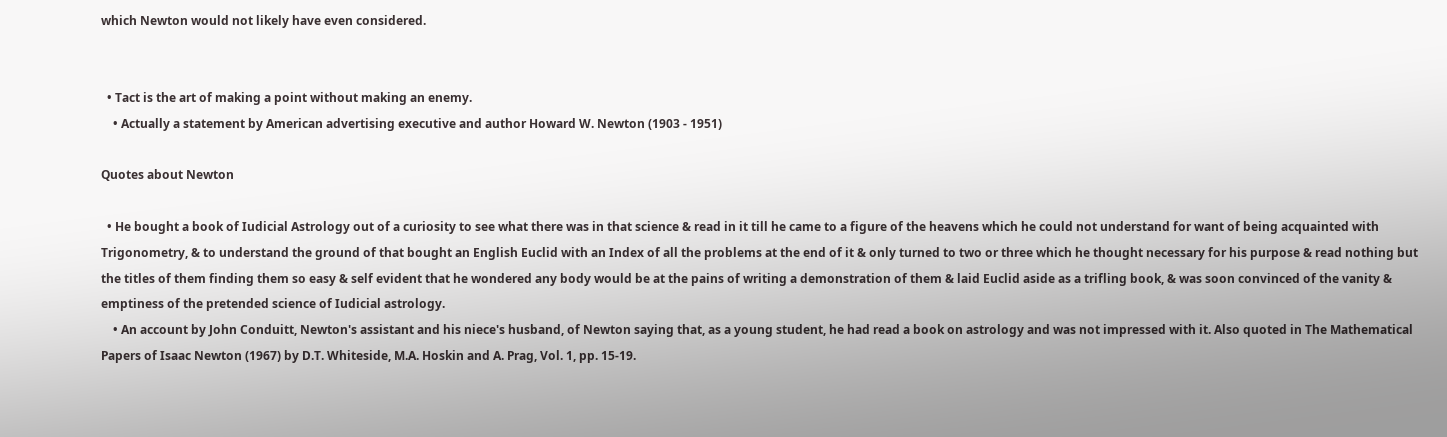which Newton would not likely have even considered.


  • Tact is the art of making a point without making an enemy.
    • Actually a statement by American advertising executive and author Howard W. Newton (1903 - 1951)

Quotes about Newton

  • He bought a book of Iudicial Astrology out of a curiosity to see what there was in that science & read in it till he came to a figure of the heavens which he could not understand for want of being acquainted with Trigonometry, & to understand the ground of that bought an English Euclid with an Index of all the problems at the end of it & only turned to two or three which he thought necessary for his purpose & read nothing but the titles of them finding them so easy & self evident that he wondered any body would be at the pains of writing a demonstration of them & laid Euclid aside as a trifling book, & was soon convinced of the vanity & emptiness of the pretended science of Iudicial astrology.
    • An account by John Conduitt, Newton's assistant and his niece's husband, of Newton saying that, as a young student, he had read a book on astrology and was not impressed with it. Also quoted in The Mathematical Papers of Isaac Newton (1967) by D.T. Whiteside, M.A. Hoskin and A. Prag, Vol. 1, pp. 15-19.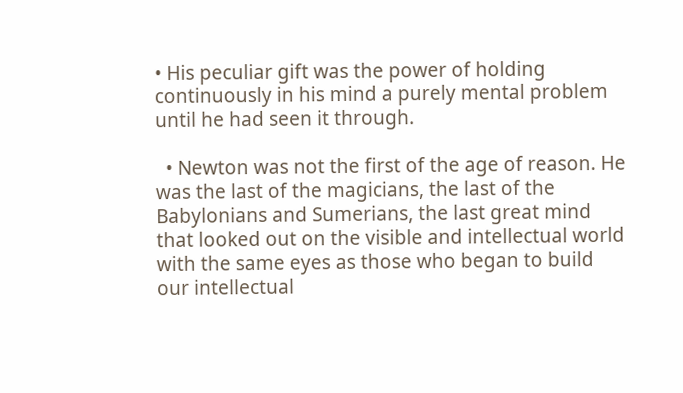• His peculiar gift was the power of holding continuously in his mind a purely mental problem until he had seen it through.

  • Newton was not the first of the age of reason. He was the last of the magicians, the last of the Babylonians and Sumerians, the last great mind that looked out on the visible and intellectual world with the same eyes as those who began to build our intellectual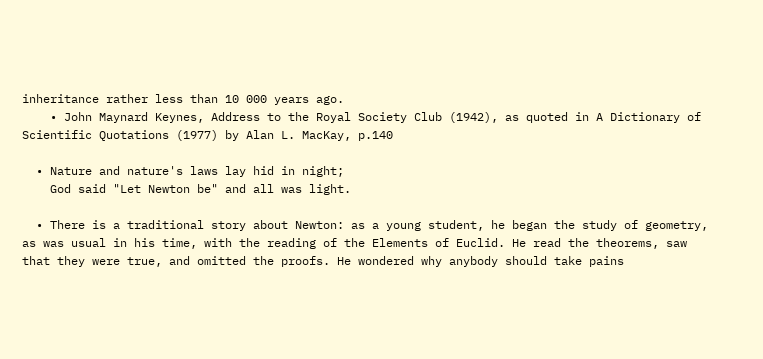inheritance rather less than 10 000 years ago.
    • John Maynard Keynes, Address to the Royal Society Club (1942), as quoted in A Dictionary of Scientific Quotations (1977) by Alan L. MacKay, p.140

  • Nature and nature's laws lay hid in night;
    God said "Let Newton be" and all was light.

  • There is a traditional story about Newton: as a young student, he began the study of geometry, as was usual in his time, with the reading of the Elements of Euclid. He read the theorems, saw that they were true, and omitted the proofs. He wondered why anybody should take pains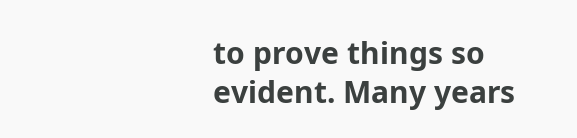to prove things so evident. Many years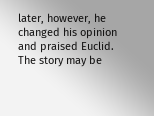later, however, he changed his opinion and praised Euclid. The story may be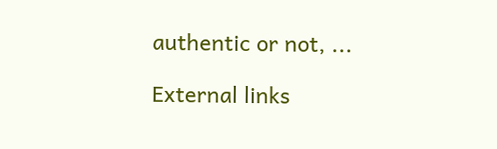authentic or not, ...

External links